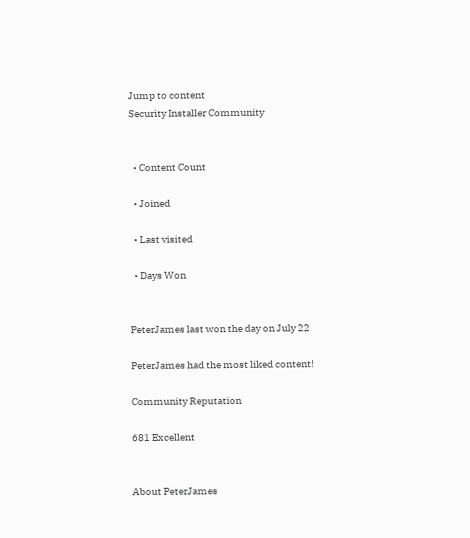Jump to content
Security Installer Community


  • Content Count

  • Joined

  • Last visited

  • Days Won


PeterJames last won the day on July 22

PeterJames had the most liked content!

Community Reputation

681 Excellent


About PeterJames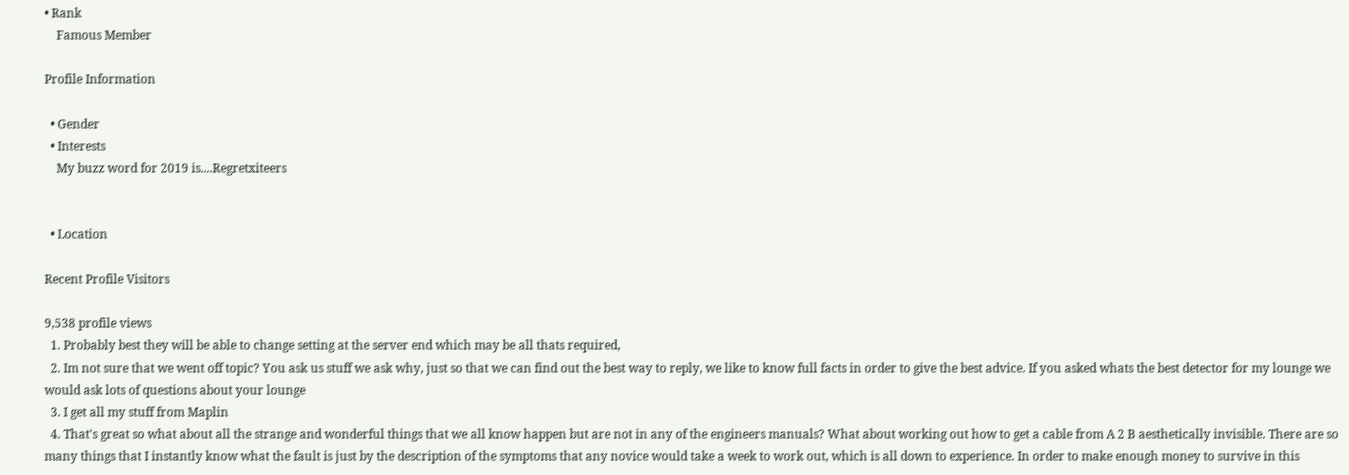• Rank
    Famous Member

Profile Information

  • Gender
  • Interests
    My buzz word for 2019 is....Regretxiteers


  • Location

Recent Profile Visitors

9,538 profile views
  1. Probably best they will be able to change setting at the server end which may be all thats required,
  2. Im not sure that we went off topic? You ask us stuff we ask why, just so that we can find out the best way to reply, we like to know full facts in order to give the best advice. If you asked whats the best detector for my lounge we would ask lots of questions about your lounge
  3. I get all my stuff from Maplin
  4. That's great so what about all the strange and wonderful things that we all know happen but are not in any of the engineers manuals? What about working out how to get a cable from A 2 B aesthetically invisible. There are so many things that I instantly know what the fault is just by the description of the symptoms that any novice would take a week to work out, which is all down to experience. In order to make enough money to survive in this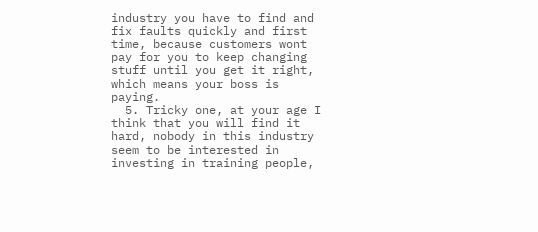industry you have to find and fix faults quickly and first time, because customers wont pay for you to keep changing stuff until you get it right, which means your boss is paying.
  5. Tricky one, at your age I think that you will find it hard, nobody in this industry seem to be interested in investing in training people,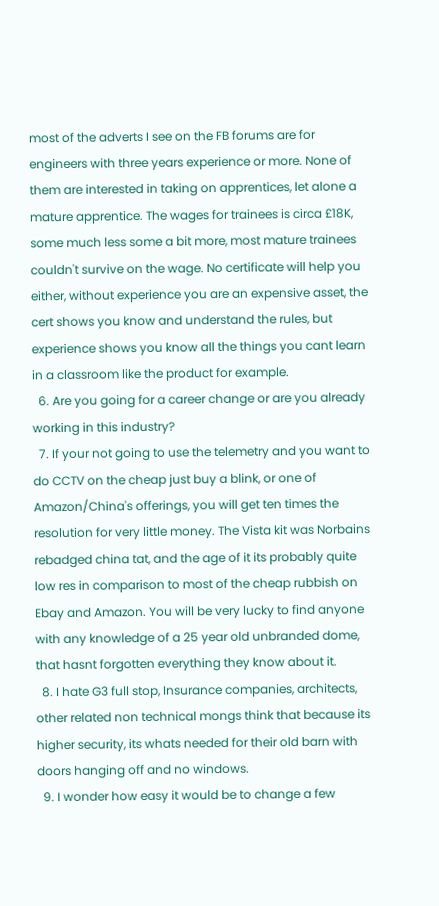most of the adverts I see on the FB forums are for engineers with three years experience or more. None of them are interested in taking on apprentices, let alone a mature apprentice. The wages for trainees is circa £18K, some much less some a bit more, most mature trainees couldn't survive on the wage. No certificate will help you either, without experience you are an expensive asset, the cert shows you know and understand the rules, but experience shows you know all the things you cant learn in a classroom like the product for example.
  6. Are you going for a career change or are you already working in this industry?
  7. If your not going to use the telemetry and you want to do CCTV on the cheap just buy a blink, or one of Amazon/China's offerings, you will get ten times the resolution for very little money. The Vista kit was Norbains rebadged china tat, and the age of it its probably quite low res in comparison to most of the cheap rubbish on Ebay and Amazon. You will be very lucky to find anyone with any knowledge of a 25 year old unbranded dome, that hasnt forgotten everything they know about it.
  8. I hate G3 full stop, Insurance companies, architects, other related non technical mongs think that because its higher security, its whats needed for their old barn with doors hanging off and no windows.
  9. I wonder how easy it would be to change a few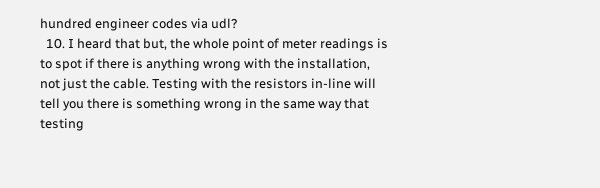hundred engineer codes via udl?
  10. I heard that but, the whole point of meter readings is to spot if there is anything wrong with the installation, not just the cable. Testing with the resistors in-line will tell you there is something wrong in the same way that testing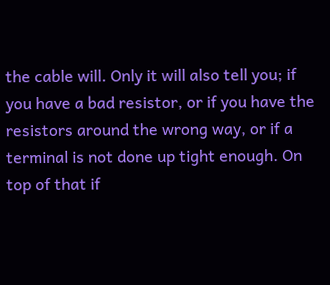the cable will. Only it will also tell you; if you have a bad resistor, or if you have the resistors around the wrong way, or if a terminal is not done up tight enough. On top of that if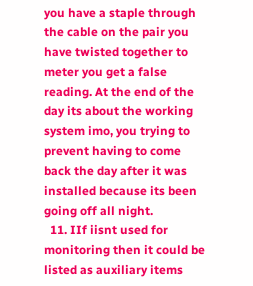you have a staple through the cable on the pair you have twisted together to meter you get a false reading. At the end of the day its about the working system imo, you trying to prevent having to come back the day after it was installed because its been going off all night.
  11. IIf iisnt used for monitoring then it could be listed as auxiliary items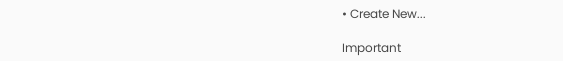• Create New...

Important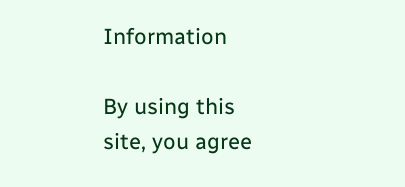Information

By using this site, you agree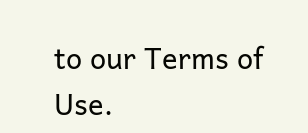to our Terms of Use.